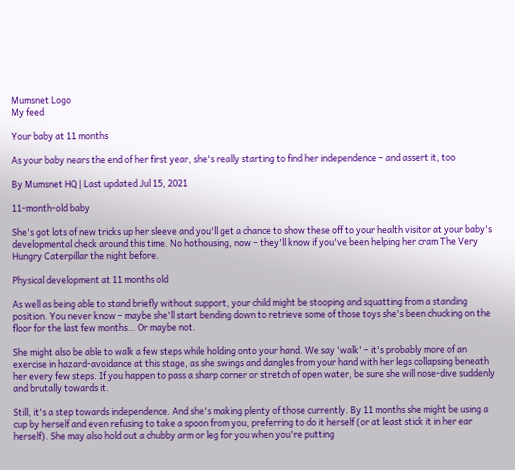Mumsnet Logo
My feed

Your baby at 11 months

As your baby nears the end of her first year, she's really starting to find her independence – and assert it, too

By Mumsnet HQ | Last updated Jul 15, 2021

11-month-old baby

She's got lots of new tricks up her sleeve and you'll get a chance to show these off to your health visitor at your baby's developmental check around this time. No hothousing, now – they'll know if you've been helping her cram The Very Hungry Caterpillar the night before.

Physical development at 11 months old

As well as being able to stand briefly without support, your child might be stooping and squatting from a standing position. You never know – maybe she'll start bending down to retrieve some of those toys she's been chucking on the floor for the last few months… Or maybe not.

She might also be able to walk a few steps while holding onto your hand. We say 'walk' – it's probably more of an exercise in hazard-avoidance at this stage, as she swings and dangles from your hand with her legs collapsing beneath her every few steps. If you happen to pass a sharp corner or stretch of open water, be sure she will nose-dive suddenly and brutally towards it.

Still, it's a step towards independence. And she's making plenty of those currently. By 11 months she might be using a cup by herself and even refusing to take a spoon from you, preferring to do it herself (or at least stick it in her ear herself). She may also hold out a chubby arm or leg for you when you're putting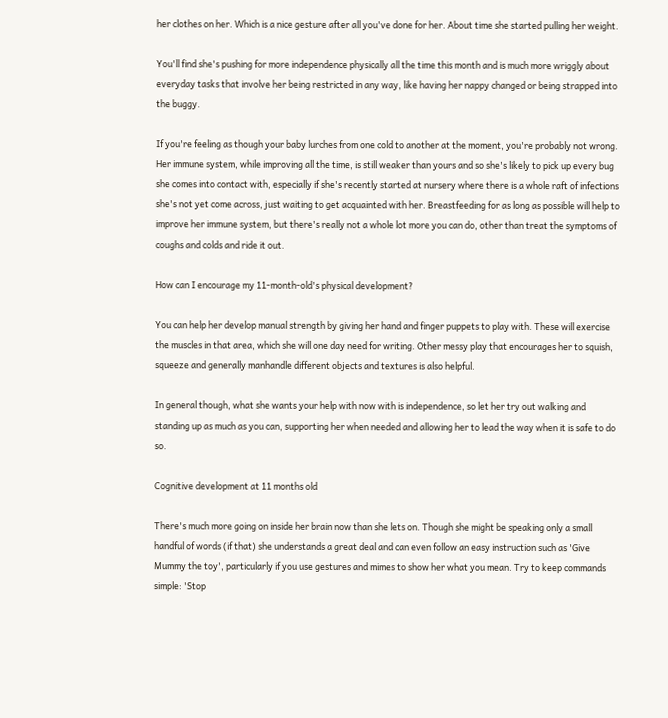her clothes on her. Which is a nice gesture after all you've done for her. About time she started pulling her weight.

You'll find she's pushing for more independence physically all the time this month and is much more wriggly about everyday tasks that involve her being restricted in any way, like having her nappy changed or being strapped into the buggy.

If you're feeling as though your baby lurches from one cold to another at the moment, you're probably not wrong. Her immune system, while improving all the time, is still weaker than yours and so she's likely to pick up every bug she comes into contact with, especially if she's recently started at nursery where there is a whole raft of infections she's not yet come across, just waiting to get acquainted with her. Breastfeeding for as long as possible will help to improve her immune system, but there's really not a whole lot more you can do, other than treat the symptoms of coughs and colds and ride it out.

How can I encourage my 11-month-old's physical development?

You can help her develop manual strength by giving her hand and finger puppets to play with. These will exercise the muscles in that area, which she will one day need for writing. Other messy play that encourages her to squish, squeeze and generally manhandle different objects and textures is also helpful.

In general though, what she wants your help with now with is independence, so let her try out walking and standing up as much as you can, supporting her when needed and allowing her to lead the way when it is safe to do so.

Cognitive development at 11 months old

There's much more going on inside her brain now than she lets on. Though she might be speaking only a small handful of words (if that) she understands a great deal and can even follow an easy instruction such as 'Give Mummy the toy', particularly if you use gestures and mimes to show her what you mean. Try to keep commands simple: 'Stop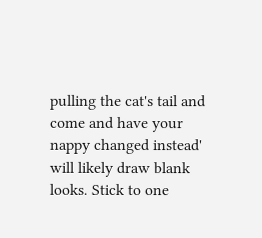pulling the cat's tail and come and have your nappy changed instead' will likely draw blank looks. Stick to one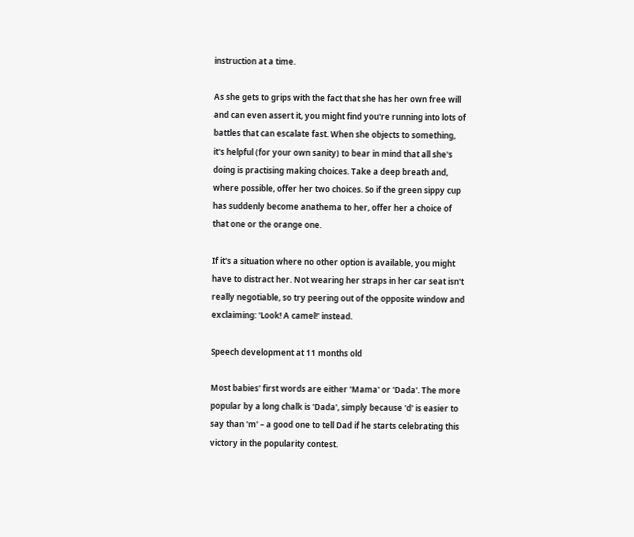instruction at a time.

As she gets to grips with the fact that she has her own free will and can even assert it, you might find you're running into lots of battles that can escalate fast. When she objects to something, it's helpful (for your own sanity) to bear in mind that all she's doing is practising making choices. Take a deep breath and, where possible, offer her two choices. So if the green sippy cup has suddenly become anathema to her, offer her a choice of that one or the orange one.

If it's a situation where no other option is available, you might have to distract her. Not wearing her straps in her car seat isn't really negotiable, so try peering out of the opposite window and exclaiming: 'Look! A camel!' instead.

Speech development at 11 months old

Most babies' first words are either 'Mama' or 'Dada'. The more popular by a long chalk is 'Dada', simply because 'd' is easier to say than 'm' – a good one to tell Dad if he starts celebrating this victory in the popularity contest.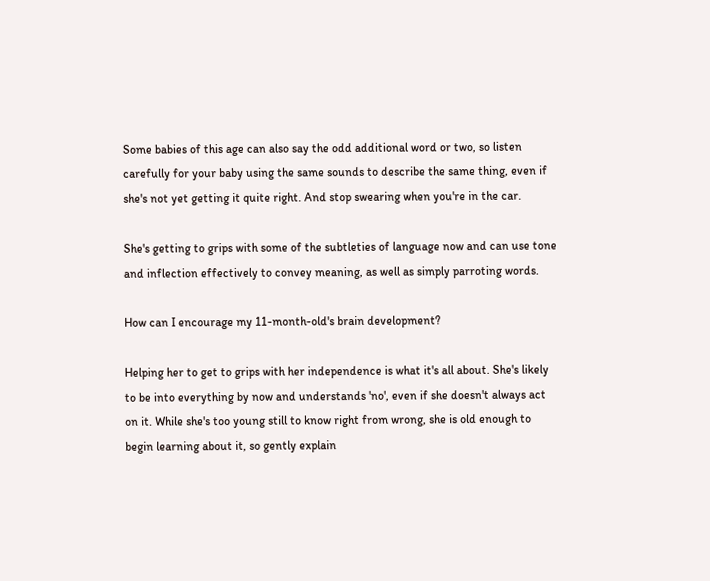Some babies of this age can also say the odd additional word or two, so listen carefully for your baby using the same sounds to describe the same thing, even if she's not yet getting it quite right. And stop swearing when you're in the car.

She's getting to grips with some of the subtleties of language now and can use tone and inflection effectively to convey meaning, as well as simply parroting words.

How can I encourage my 11-month-old's brain development?

Helping her to get to grips with her independence is what it's all about. She's likely to be into everything by now and understands 'no', even if she doesn't always act on it. While she's too young still to know right from wrong, she is old enough to begin learning about it, so gently explain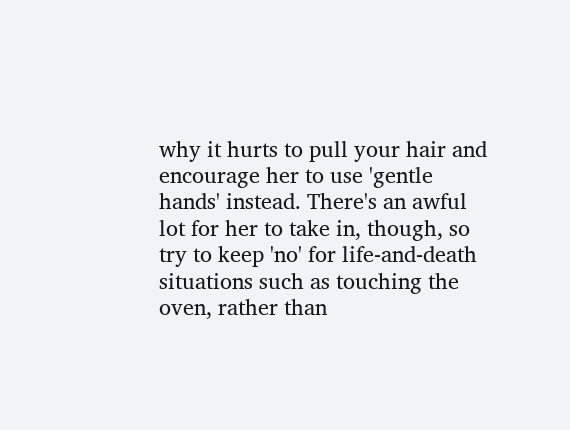why it hurts to pull your hair and encourage her to use 'gentle hands' instead. There's an awful lot for her to take in, though, so try to keep 'no' for life-and-death situations such as touching the oven, rather than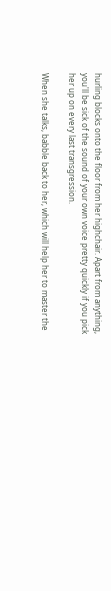hurling blocks onto the floor from her highchair. Apart from anything, you'll be sick of the sound of your own voice pretty quickly if you pick her up on every last transgression.

When she talks, babble back to her, which will help her to master the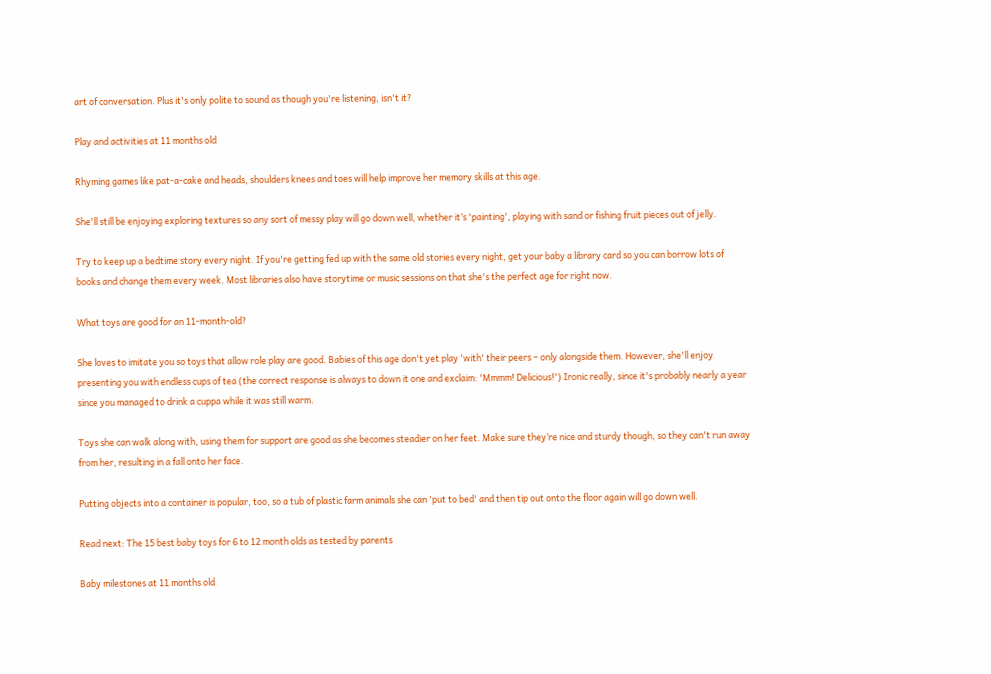art of conversation. Plus it's only polite to sound as though you're listening, isn't it?

Play and activities at 11 months old

Rhyming games like pat-a-cake and heads, shoulders knees and toes will help improve her memory skills at this age.

She'll still be enjoying exploring textures so any sort of messy play will go down well, whether it’s 'painting', playing with sand or fishing fruit pieces out of jelly.

Try to keep up a bedtime story every night. If you're getting fed up with the same old stories every night, get your baby a library card so you can borrow lots of books and change them every week. Most libraries also have storytime or music sessions on that she's the perfect age for right now.

What toys are good for an 11-month-old?

She loves to imitate you so toys that allow role play are good. Babies of this age don't yet play 'with' their peers – only alongside them. However, she'll enjoy presenting you with endless cups of tea (the correct response is always to down it one and exclaim: 'Mmmm! Delicious!') Ironic really, since it's probably nearly a year since you managed to drink a cuppa while it was still warm.

Toys she can walk along with, using them for support are good as she becomes steadier on her feet. Make sure they’re nice and sturdy though, so they can't run away from her, resulting in a fall onto her face.

Putting objects into a container is popular, too, so a tub of plastic farm animals she can 'put to bed' and then tip out onto the floor again will go down well.

Read next: The 15 best baby toys for 6 to 12 month olds as tested by parents

Baby milestones at 11 months old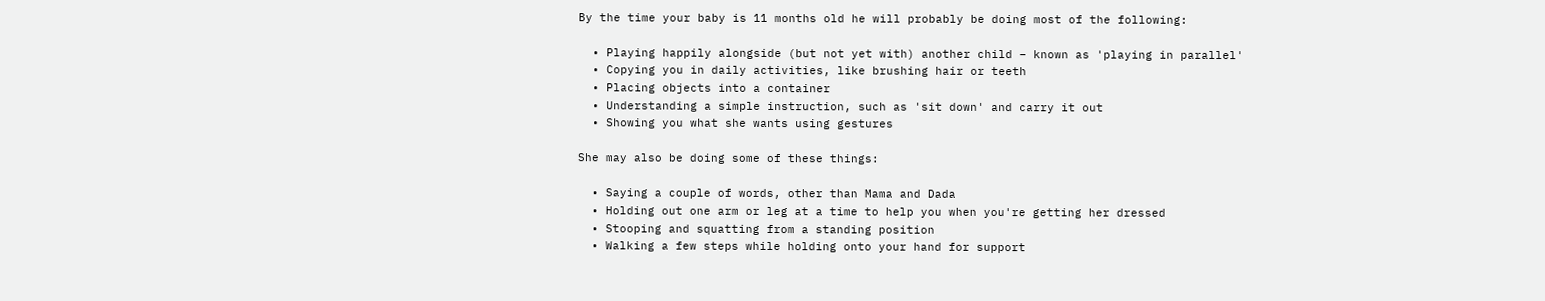By the time your baby is 11 months old he will probably be doing most of the following:

  • Playing happily alongside (but not yet with) another child – known as 'playing in parallel'
  • Copying you in daily activities, like brushing hair or teeth
  • Placing objects into a container
  • Understanding a simple instruction, such as 'sit down' and carry it out
  • Showing you what she wants using gestures

She may also be doing some of these things:

  • Saying a couple of words, other than Mama and Dada
  • Holding out one arm or leg at a time to help you when you're getting her dressed
  • Stooping and squatting from a standing position
  • Walking a few steps while holding onto your hand for support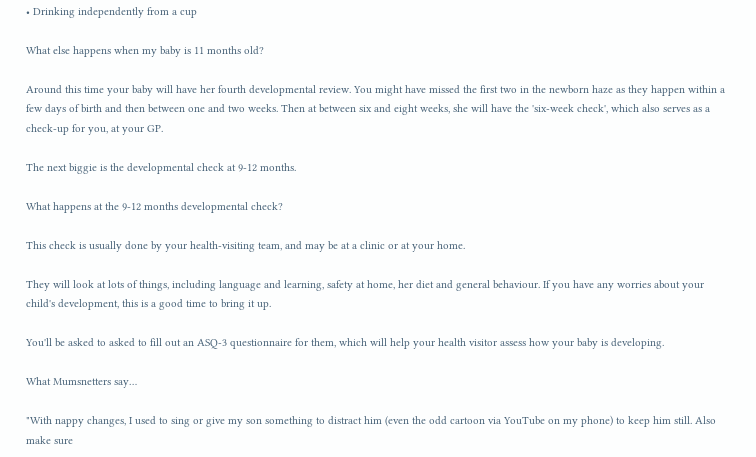• Drinking independently from a cup

What else happens when my baby is 11 months old?

Around this time your baby will have her fourth developmental review. You might have missed the first two in the newborn haze as they happen within a few days of birth and then between one and two weeks. Then at between six and eight weeks, she will have the 'six-week check', which also serves as a check-up for you, at your GP.

The next biggie is the developmental check at 9-12 months.

What happens at the 9-12 months developmental check?

This check is usually done by your health-visiting team, and may be at a clinic or at your home.

They will look at lots of things, including language and learning, safety at home, her diet and general behaviour. If you have any worries about your child's development, this is a good time to bring it up.

You'll be asked to asked to fill out an ASQ-3 questionnaire for them, which will help your health visitor assess how your baby is developing.

What Mumsnetters say…

"With nappy changes, I used to sing or give my son something to distract him (even the odd cartoon via YouTube on my phone) to keep him still. Also make sure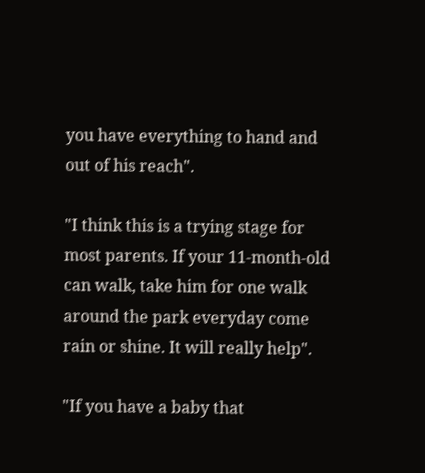you have everything to hand and out of his reach".

"I think this is a trying stage for most parents. If your 11-month-old can walk, take him for one walk around the park everyday come rain or shine. It will really help".

"If you have a baby that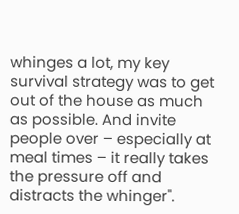whinges a lot, my key survival strategy was to get out of the house as much as possible. And invite people over – especially at meal times – it really takes the pressure off and distracts the whinger".